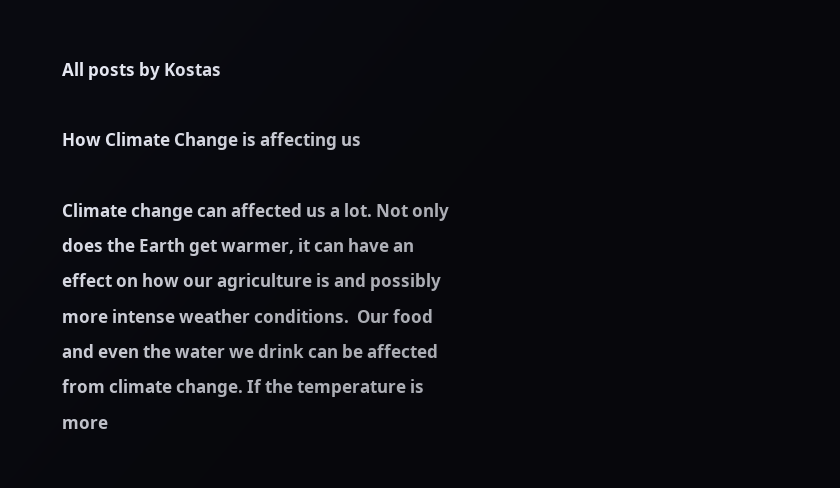All posts by Kostas

How Climate Change is affecting us

Climate change can affected us a lot. Not only does the Earth get warmer, it can have an effect on how our agriculture is and possibly more intense weather conditions.  Our food and even the water we drink can be affected from climate change. If the temperature is more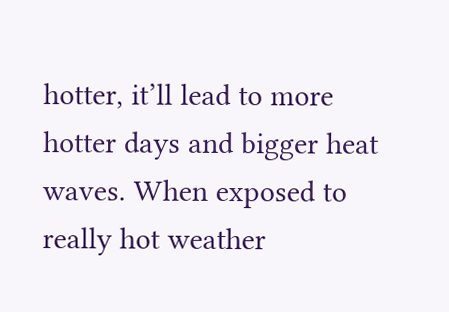hotter, it’ll lead to more hotter days and bigger heat waves. When exposed to really hot weather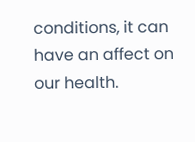conditions, it can have an affect on our health.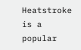Heatstroke is a popular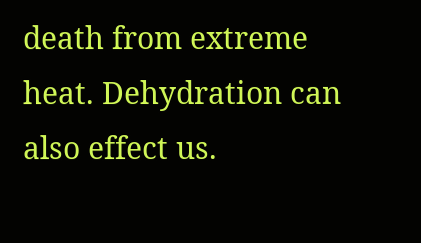death from extreme heat. Dehydration can also effect us.